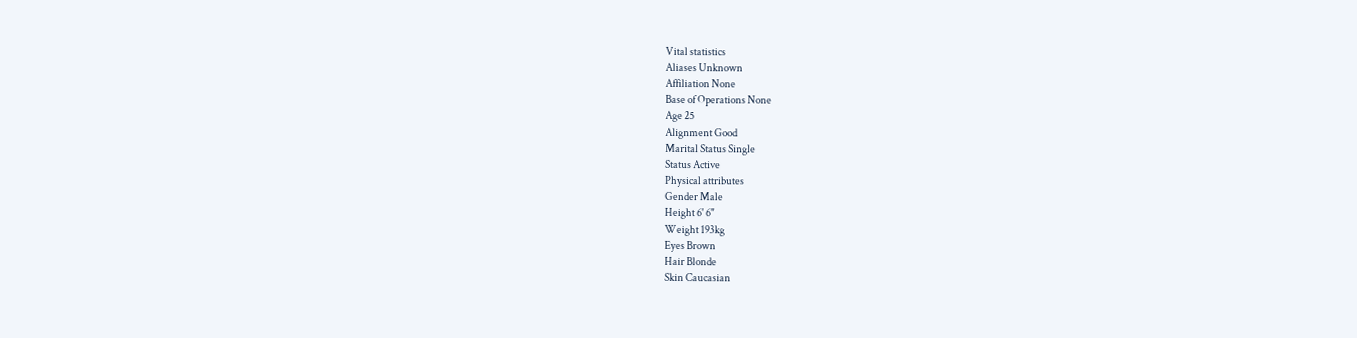Vital statistics
Aliases Unknown
Affiliation None
Base of Operations None
Age 25
Alignment Good
Marital Status Single
Status Active
Physical attributes
Gender Male
Height 6' 6"
Weight 193kg
Eyes Brown
Hair Blonde
Skin Caucasian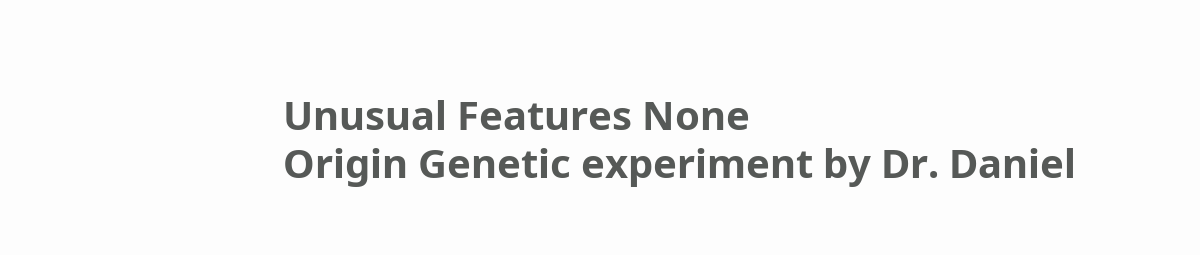Unusual Features None
Origin Genetic experiment by Dr. Daniel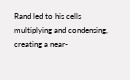Rand led to his cells multiplying and condensing, creating a near-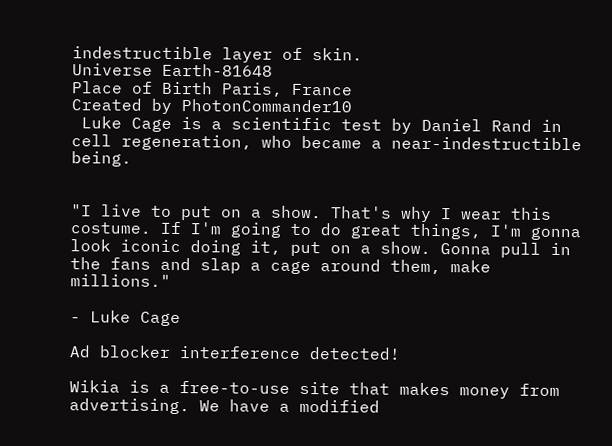indestructible layer of skin.
Universe Earth-81648
Place of Birth Paris, France
Created by PhotonCommander10
 Luke Cage is a scientific test by Daniel Rand in cell regeneration, who became a near-indestructible being.


"I live to put on a show. That's why I wear this costume. If I'm going to do great things, I'm gonna look iconic doing it, put on a show. Gonna pull in the fans and slap a cage around them, make millions."

- Luke Cage

Ad blocker interference detected!

Wikia is a free-to-use site that makes money from advertising. We have a modified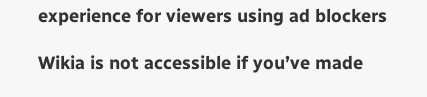experience for viewers using ad blockers

Wikia is not accessible if you’ve made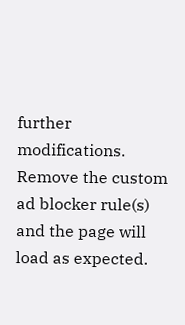further modifications. Remove the custom ad blocker rule(s) and the page will load as expected.